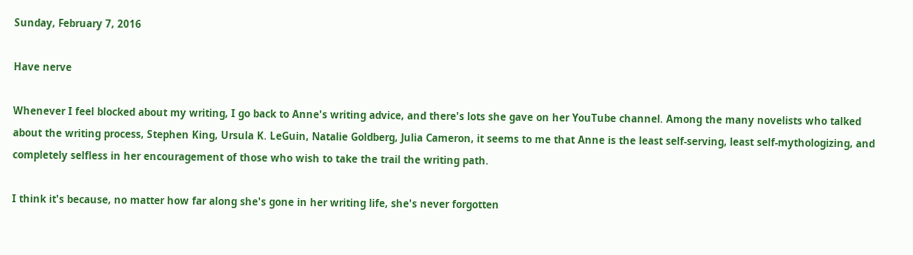Sunday, February 7, 2016

Have nerve

Whenever I feel blocked about my writing, I go back to Anne's writing advice, and there's lots she gave on her YouTube channel. Among the many novelists who talked about the writing process, Stephen King, Ursula K. LeGuin, Natalie Goldberg, Julia Cameron, it seems to me that Anne is the least self-serving, least self-mythologizing, and completely selfless in her encouragement of those who wish to take the trail the writing path.

I think it's because, no matter how far along she's gone in her writing life, she's never forgotten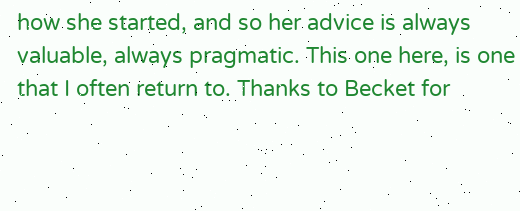how she started, and so her advice is always valuable, always pragmatic. This one here, is one that I often return to. Thanks to Becket for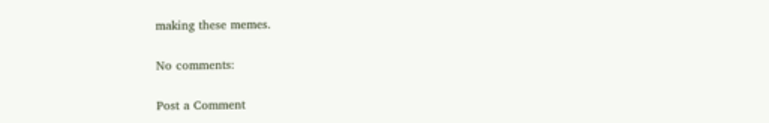making these memes.

No comments:

Post a Comment